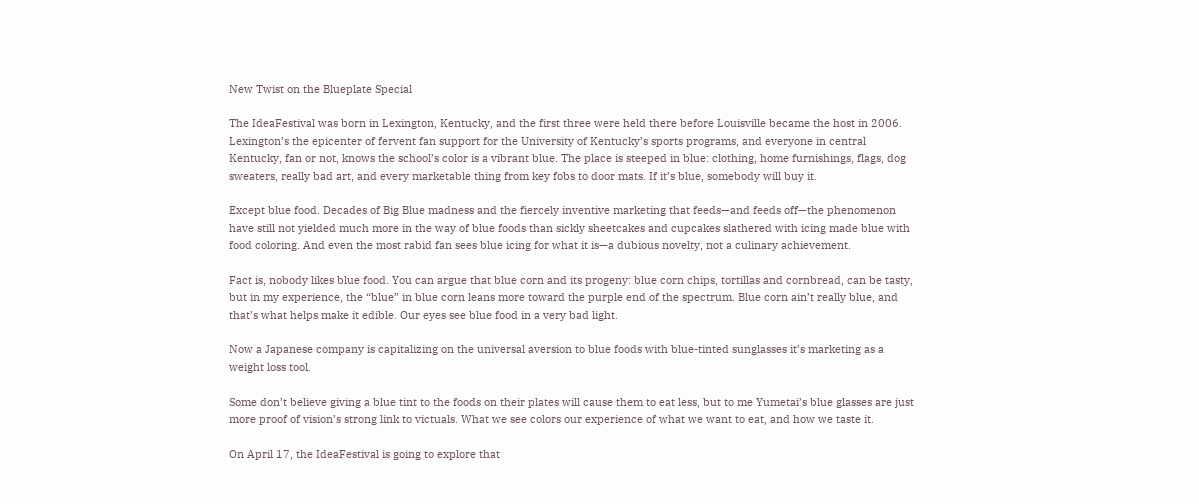New Twist on the Blueplate Special

The IdeaFestival was born in Lexington, Kentucky, and the first three were held there before Louisville became the host in 2006. Lexington’s the epicenter of fervent fan support for the University of Kentucky’s sports programs, and everyone in central Kentucky, fan or not, knows the school’s color is a vibrant blue. The place is steeped in blue: clothing, home furnishings, flags, dog sweaters, really bad art, and every marketable thing from key fobs to door mats. If it’s blue, somebody will buy it.

Except blue food. Decades of Big Blue madness and the fiercely inventive marketing that feeds—and feeds off—the phenomenon have still not yielded much more in the way of blue foods than sickly sheetcakes and cupcakes slathered with icing made blue with food coloring. And even the most rabid fan sees blue icing for what it is—a dubious novelty, not a culinary achievement.

Fact is, nobody likes blue food. You can argue that blue corn and its progeny: blue corn chips, tortillas and cornbread, can be tasty, but in my experience, the “blue” in blue corn leans more toward the purple end of the spectrum. Blue corn ain’t really blue, and that’s what helps make it edible. Our eyes see blue food in a very bad light.

Now a Japanese company is capitalizing on the universal aversion to blue foods with blue-tinted sunglasses it’s marketing as a weight loss tool.

Some don’t believe giving a blue tint to the foods on their plates will cause them to eat less, but to me Yumetai’s blue glasses are just more proof of vision’s strong link to victuals. What we see colors our experience of what we want to eat, and how we taste it.

On April 17, the IdeaFestival is going to explore that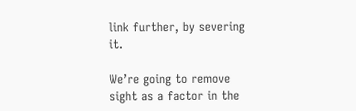link further, by severing it.

We’re going to remove sight as a factor in the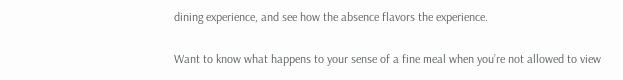dining experience, and see how the absence flavors the experience.

Want to know what happens to your sense of a fine meal when you’re not allowed to view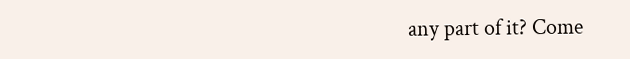any part of it? Come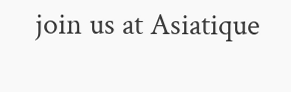join us at Asiatique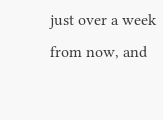just over a week from now, and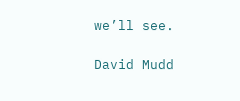we’ll see.

David Mudd